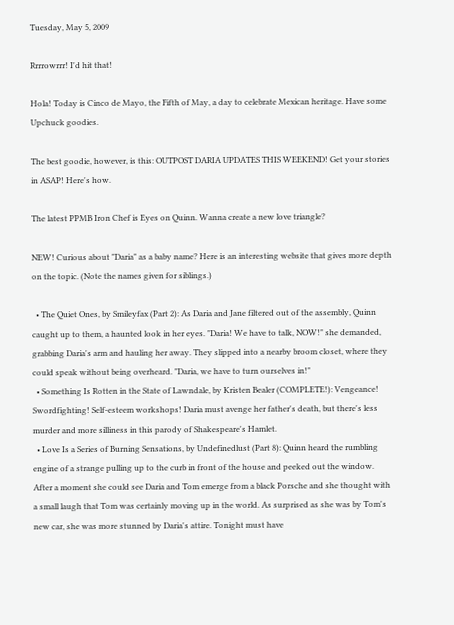Tuesday, May 5, 2009

Rrrrowrrr! I'd hit that!

Hola! Today is Cinco de Mayo, the Fifth of May, a day to celebrate Mexican heritage. Have some Upchuck goodies.

The best goodie, however, is this: OUTPOST DARIA UPDATES THIS WEEKEND! Get your stories in ASAP! Here's how.

The latest PPMB Iron Chef is Eyes on Quinn. Wanna create a new love triangle?

NEW! Curious about "Daria" as a baby name? Here is an interesting website that gives more depth on the topic. (Note the names given for siblings.)

  • The Quiet Ones, by Smileyfax (Part 2): As Daria and Jane filtered out of the assembly, Quinn caught up to them, a haunted look in her eyes. "Daria! We have to talk, NOW!" she demanded, grabbing Daria's arm and hauling her away. They slipped into a nearby broom closet, where they could speak without being overheard. "Daria, we have to turn ourselves in!"
  • Something Is Rotten in the State of Lawndale, by Kristen Bealer (COMPLETE!): Vengeance! Swordfighting! Self-esteem workshops! Daria must avenge her father's death, but there's less murder and more silliness in this parody of Shakespeare's Hamlet.
  • Love Is a Series of Burning Sensations, by Undefinedlust (Part 8): Quinn heard the rumbling engine of a strange pulling up to the curb in front of the house and peeked out the window. After a moment she could see Daria and Tom emerge from a black Porsche and she thought with a small laugh that Tom was certainly moving up in the world. As surprised as she was by Tom's new car, she was more stunned by Daria's attire. Tonight must have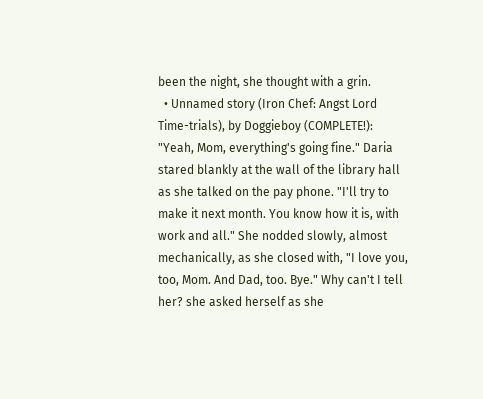been the night, she thought with a grin.
  • Unnamed story (Iron Chef: Angst Lord Time-trials), by Doggieboy (COMPLETE!): "Yeah, Mom, everything's going fine." Daria stared blankly at the wall of the library hall as she talked on the pay phone. "I'll try to make it next month. You know how it is, with work and all." She nodded slowly, almost mechanically, as she closed with, "I love you, too, Mom. And Dad, too. Bye." Why can't I tell her? she asked herself as she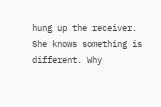hung up the receiver. She knows something is different. Why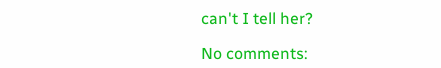can't I tell her?

No comments: